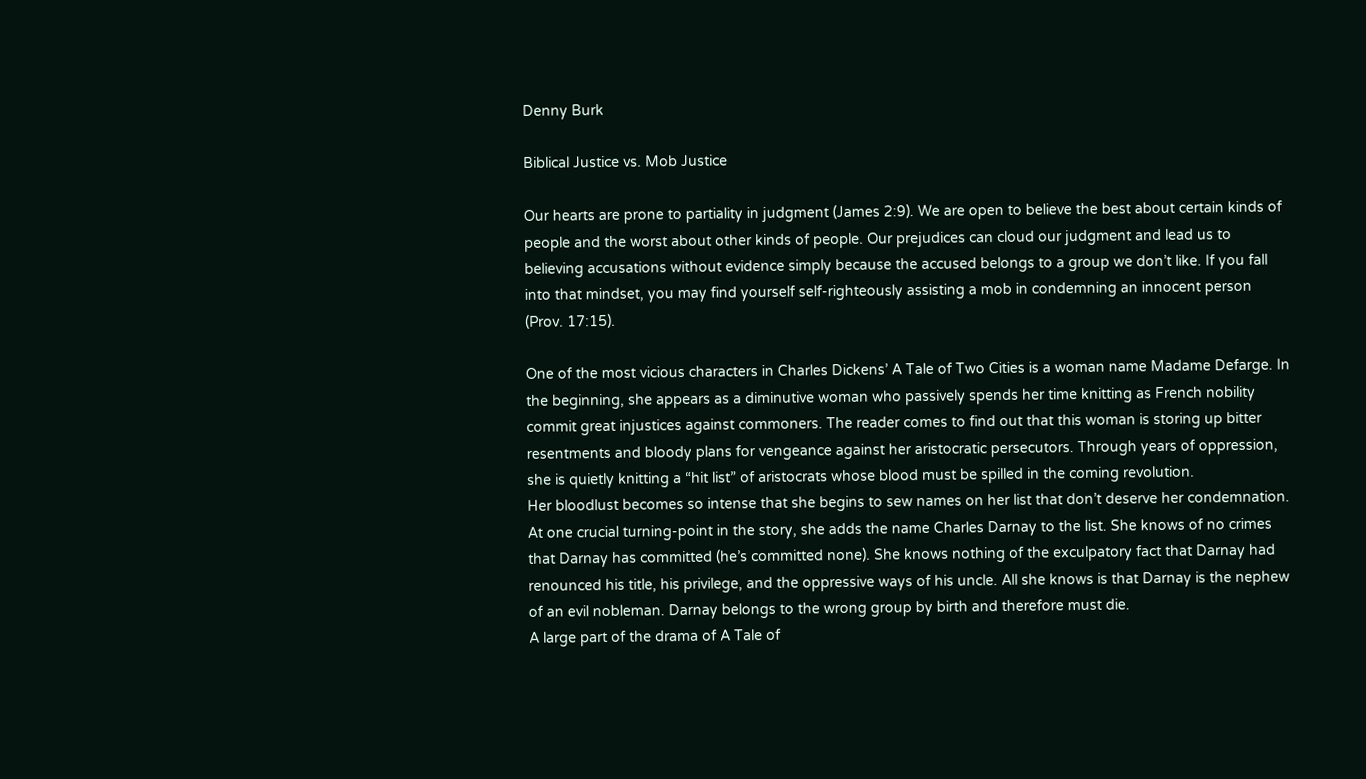Denny Burk

Biblical Justice vs. Mob Justice

Our hearts are prone to partiality in judgment (James 2:9). We are open to believe the best about certain kinds of people and the worst about other kinds of people. Our prejudices can cloud our judgment and lead us to believing accusations without evidence simply because the accused belongs to a group we don’t like. If you fall into that mindset, you may find yourself self-righteously assisting a mob in condemning an innocent person (Prov. 17:15).

One of the most vicious characters in Charles Dickens’ A Tale of Two Cities is a woman name Madame Defarge. In the beginning, she appears as a diminutive woman who passively spends her time knitting as French nobility commit great injustices against commoners. The reader comes to find out that this woman is storing up bitter resentments and bloody plans for vengeance against her aristocratic persecutors. Through years of oppression, she is quietly knitting a “hit list” of aristocrats whose blood must be spilled in the coming revolution.
Her bloodlust becomes so intense that she begins to sew names on her list that don’t deserve her condemnation. At one crucial turning-point in the story, she adds the name Charles Darnay to the list. She knows of no crimes that Darnay has committed (he’s committed none). She knows nothing of the exculpatory fact that Darnay had renounced his title, his privilege, and the oppressive ways of his uncle. All she knows is that Darnay is the nephew of an evil nobleman. Darnay belongs to the wrong group by birth and therefore must die.
A large part of the drama of A Tale of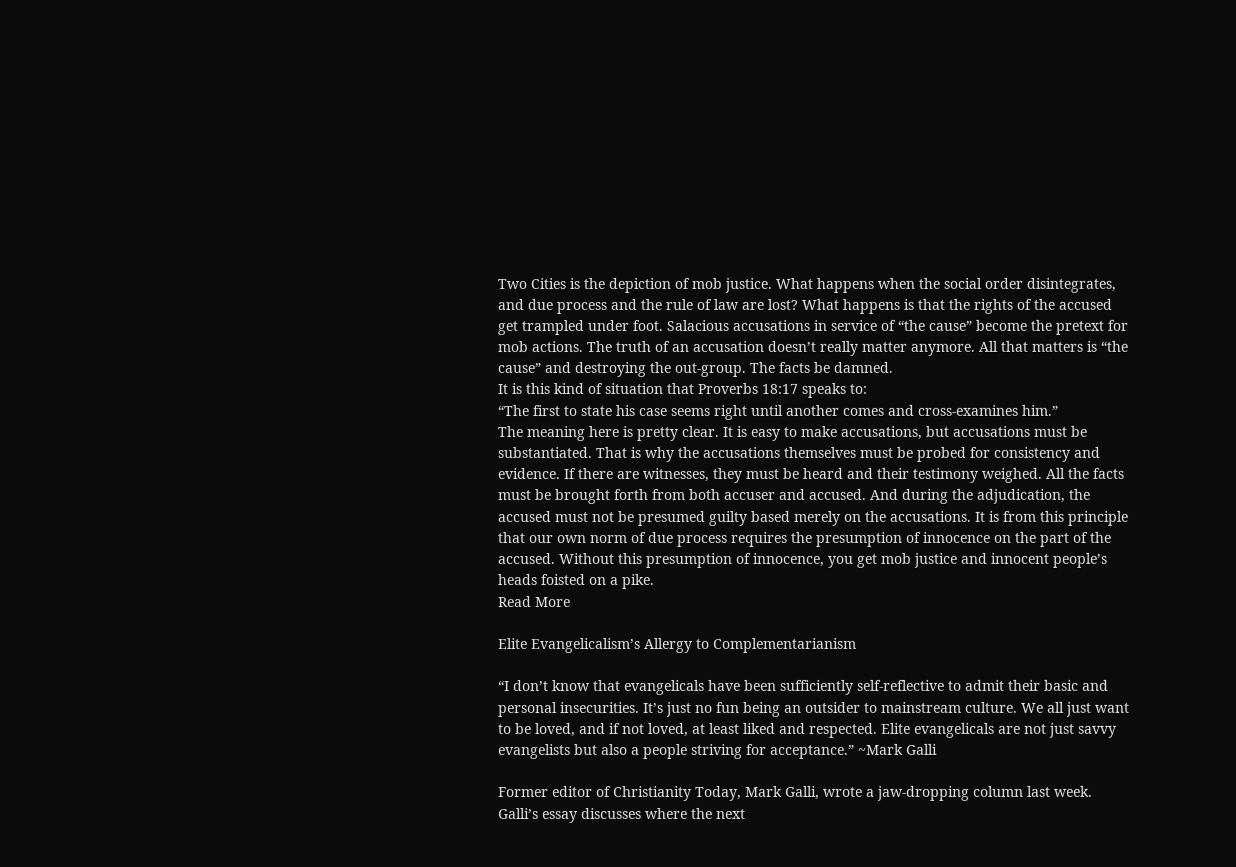Two Cities is the depiction of mob justice. What happens when the social order disintegrates, and due process and the rule of law are lost? What happens is that the rights of the accused get trampled under foot. Salacious accusations in service of “the cause” become the pretext for mob actions. The truth of an accusation doesn’t really matter anymore. All that matters is “the cause” and destroying the out-group. The facts be damned.
It is this kind of situation that Proverbs 18:17 speaks to:
“The first to state his case seems right until another comes and cross-examines him.”
The meaning here is pretty clear. It is easy to make accusations, but accusations must be substantiated. That is why the accusations themselves must be probed for consistency and evidence. If there are witnesses, they must be heard and their testimony weighed. All the facts must be brought forth from both accuser and accused. And during the adjudication, the accused must not be presumed guilty based merely on the accusations. It is from this principle that our own norm of due process requires the presumption of innocence on the part of the accused. Without this presumption of innocence, you get mob justice and innocent people’s heads foisted on a pike.
Read More

Elite Evangelicalism’s Allergy to Complementarianism

“I don’t know that evangelicals have been sufficiently self-reflective to admit their basic and personal insecurities. It’s just no fun being an outsider to mainstream culture. We all just want to be loved, and if not loved, at least liked and respected. Elite evangelicals are not just savvy evangelists but also a people striving for acceptance.” ~Mark Galli

Former editor of Christianity Today, Mark Galli, wrote a jaw-dropping column last week. Galli’s essay discusses where the next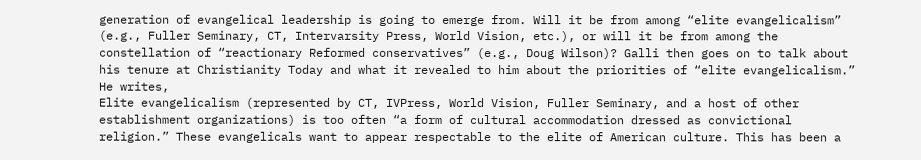generation of evangelical leadership is going to emerge from. Will it be from among “elite evangelicalism” (e.g., Fuller Seminary, CT, Intervarsity Press, World Vision, etc.), or will it be from among the constellation of “reactionary Reformed conservatives” (e.g., Doug Wilson)? Galli then goes on to talk about his tenure at Christianity Today and what it revealed to him about the priorities of “elite evangelicalism.” He writes,
Elite evangelicalism (represented by CT, IVPress, World Vision, Fuller Seminary, and a host of other establishment organizations) is too often “a form of cultural accommodation dressed as convictional religion.” These evangelicals want to appear respectable to the elite of American culture. This has been a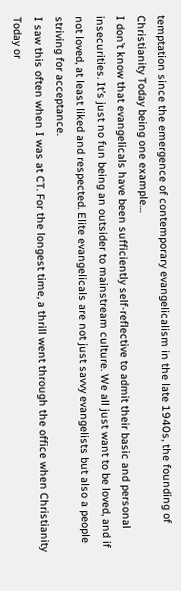temptation since the emergence of contemporary evangelicalism in the late 1940s, the founding of Christianity Today being one example…
I don’t know that evangelicals have been sufficiently self-reflective to admit their basic and personal insecurities. It’s just no fun being an outsider to mainstream culture. We all just want to be loved, and if not loved, at least liked and respected. Elite evangelicals are not just savvy evangelists but also a people striving for acceptance.
I saw this often when I was at CT. For the longest time, a thrill went through the office when Christianity Today or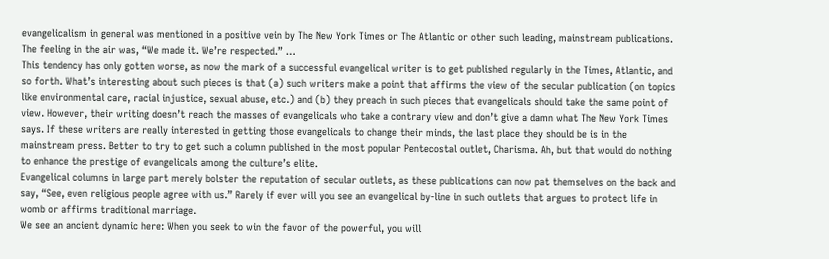evangelicalism in general was mentioned in a positive vein by The New York Times or The Atlantic or other such leading, mainstream publications. The feeling in the air was, “We made it. We’re respected.” …
This tendency has only gotten worse, as now the mark of a successful evangelical writer is to get published regularly in the Times, Atlantic, and so forth. What’s interesting about such pieces is that (a) such writers make a point that affirms the view of the secular publication (on topics like environmental care, racial injustice, sexual abuse, etc.) and (b) they preach in such pieces that evangelicals should take the same point of view. However, their writing doesn’t reach the masses of evangelicals who take a contrary view and don’t give a damn what The New York Times says. If these writers are really interested in getting those evangelicals to change their minds, the last place they should be is in the mainstream press. Better to try to get such a column published in the most popular Pentecostal outlet, Charisma. Ah, but that would do nothing to enhance the prestige of evangelicals among the culture’s elite.
Evangelical columns in large part merely bolster the reputation of secular outlets, as these publications can now pat themselves on the back and say, “See, even religious people agree with us.” Rarely if ever will you see an evangelical by-line in such outlets that argues to protect life in womb or affirms traditional marriage.
We see an ancient dynamic here: When you seek to win the favor of the powerful, you will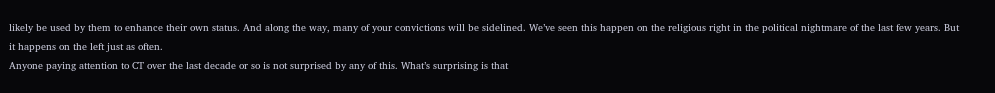likely be used by them to enhance their own status. And along the way, many of your convictions will be sidelined. We’ve seen this happen on the religious right in the political nightmare of the last few years. But it happens on the left just as often.
Anyone paying attention to CT over the last decade or so is not surprised by any of this. What’s surprising is that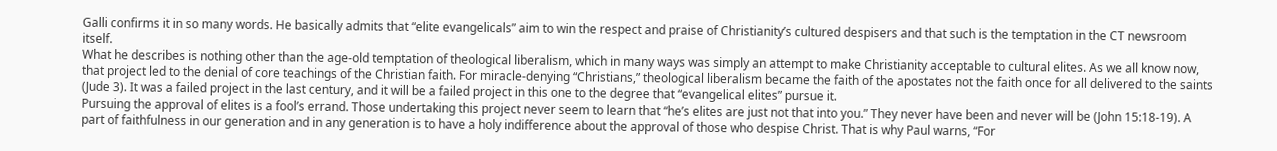Galli confirms it in so many words. He basically admits that “elite evangelicals” aim to win the respect and praise of Christianity’s cultured despisers and that such is the temptation in the CT newsroom itself.
What he describes is nothing other than the age-old temptation of theological liberalism, which in many ways was simply an attempt to make Christianity acceptable to cultural elites. As we all know now, that project led to the denial of core teachings of the Christian faith. For miracle-denying “Christians,” theological liberalism became the faith of the apostates not the faith once for all delivered to the saints (Jude 3). It was a failed project in the last century, and it will be a failed project in this one to the degree that “evangelical elites” pursue it.
Pursuing the approval of elites is a fool’s errand. Those undertaking this project never seem to learn that “he’s elites are just not that into you.” They never have been and never will be (John 15:18-19). A part of faithfulness in our generation and in any generation is to have a holy indifference about the approval of those who despise Christ. That is why Paul warns, “For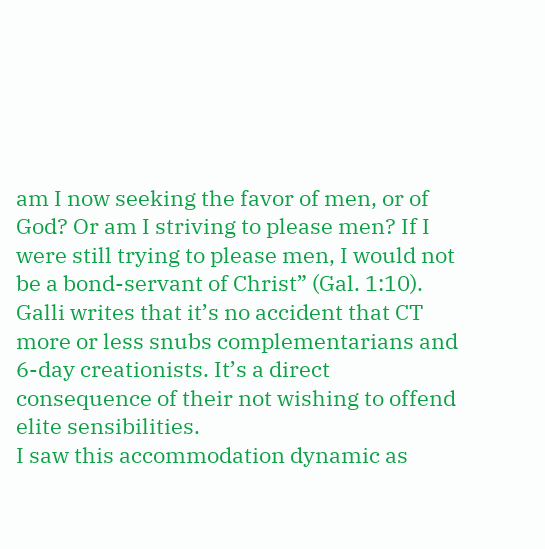am I now seeking the favor of men, or of God? Or am I striving to please men? If I were still trying to please men, I would not be a bond-servant of Christ” (Gal. 1:10).
Galli writes that it’s no accident that CT more or less snubs complementarians and 6-day creationists. It’s a direct consequence of their not wishing to offend elite sensibilities.
I saw this accommodation dynamic as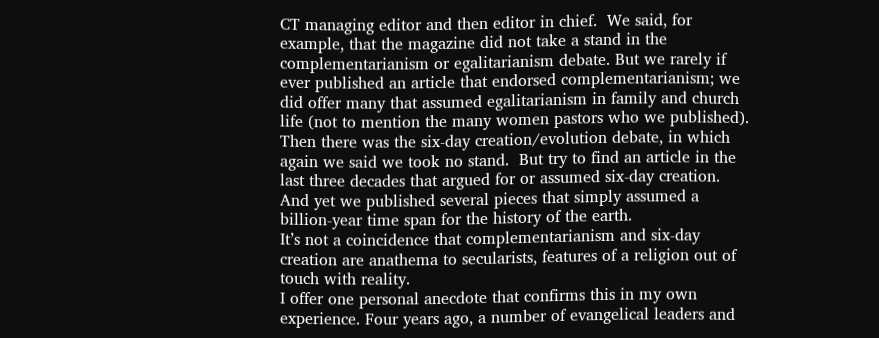CT managing editor and then editor in chief.  We said, for example, that the magazine did not take a stand in the complementarianism or egalitarianism debate. But we rarely if ever published an article that endorsed complementarianism; we did offer many that assumed egalitarianism in family and church life (not to mention the many women pastors who we published).
Then there was the six-day creation/evolution debate, in which again we said we took no stand.  But try to find an article in the last three decades that argued for or assumed six-day creation. And yet we published several pieces that simply assumed a billion-year time span for the history of the earth.
It’s not a coincidence that complementarianism and six-day creation are anathema to secularists, features of a religion out of touch with reality.
I offer one personal anecdote that confirms this in my own experience. Four years ago, a number of evangelical leaders and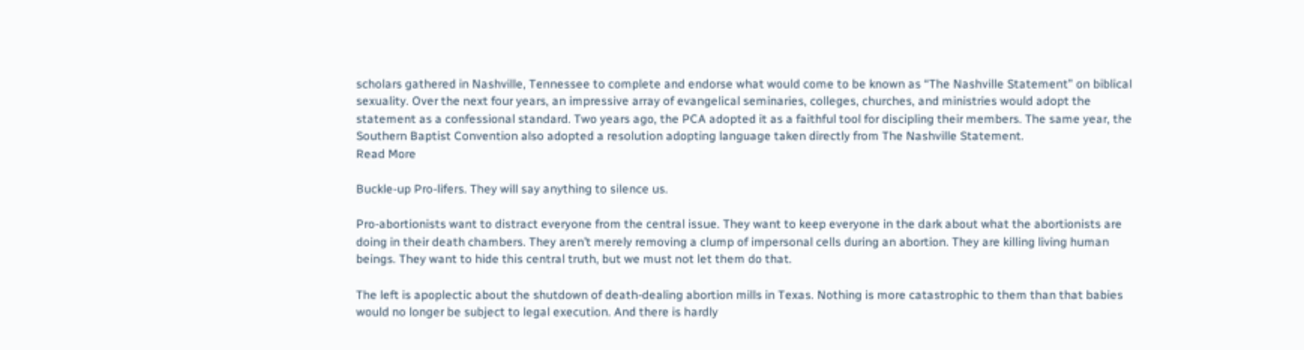scholars gathered in Nashville, Tennessee to complete and endorse what would come to be known as “The Nashville Statement” on biblical sexuality. Over the next four years, an impressive array of evangelical seminaries, colleges, churches, and ministries would adopt the statement as a confessional standard. Two years ago, the PCA adopted it as a faithful tool for discipling their members. The same year, the Southern Baptist Convention also adopted a resolution adopting language taken directly from The Nashville Statement.
Read More

Buckle-up Pro-lifers. They will say anything to silence us.

Pro-abortionists want to distract everyone from the central issue. They want to keep everyone in the dark about what the abortionists are doing in their death chambers. They aren’t merely removing a clump of impersonal cells during an abortion. They are killing living human beings. They want to hide this central truth, but we must not let them do that.

The left is apoplectic about the shutdown of death-dealing abortion mills in Texas. Nothing is more catastrophic to them than that babies would no longer be subject to legal execution. And there is hardly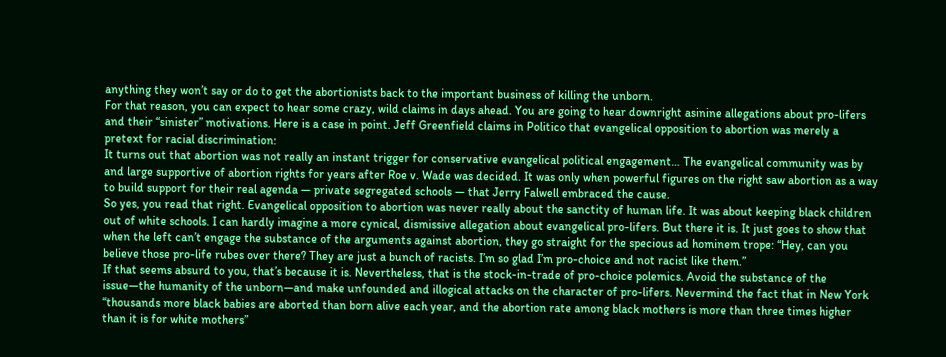anything they won’t say or do to get the abortionists back to the important business of killing the unborn.
For that reason, you can expect to hear some crazy, wild claims in days ahead. You are going to hear downright asinine allegations about pro-lifers and their “sinister” motivations. Here is a case in point. Jeff Greenfield claims in Politico that evangelical opposition to abortion was merely a pretext for racial discrimination:
It turns out that abortion was not really an instant trigger for conservative evangelical political engagement… The evangelical community was by and large supportive of abortion rights for years after Roe v. Wade was decided. It was only when powerful figures on the right saw abortion as a way to build support for their real agenda — private segregated schools — that Jerry Falwell embraced the cause.
So yes, you read that right. Evangelical opposition to abortion was never really about the sanctity of human life. It was about keeping black children out of white schools. I can hardly imagine a more cynical, dismissive allegation about evangelical pro-lifers. But there it is. It just goes to show that when the left can’t engage the substance of the arguments against abortion, they go straight for the specious ad hominem trope: “Hey, can you believe those pro-life rubes over there? They are just a bunch of racists. I’m so glad I’m pro-choice and not racist like them.”
If that seems absurd to you, that’s because it is. Nevertheless, that is the stock-in-trade of pro-choice polemics. Avoid the substance of the issue—the humanity of the unborn—and make unfounded and illogical attacks on the character of pro-lifers. Nevermind the fact that in New York “thousands more black babies are aborted than born alive each year, and the abortion rate among black mothers is more than three times higher than it is for white mothers”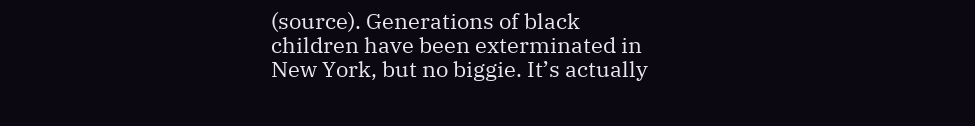(source). Generations of black children have been exterminated in New York, but no biggie. It’s actually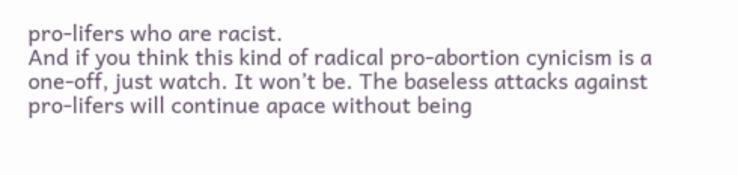pro-lifers who are racist.
And if you think this kind of radical pro-abortion cynicism is a one-off, just watch. It won’t be. The baseless attacks against pro-lifers will continue apace without being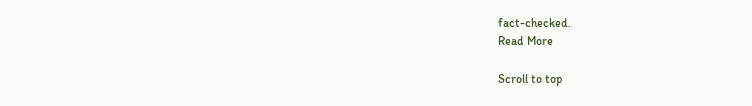fact-checked.
Read More

Scroll to top